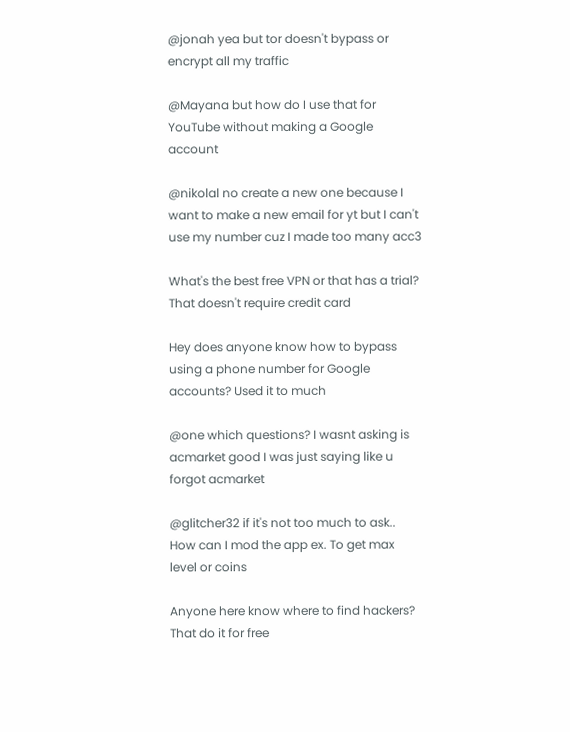@jonah yea but tor doesn't bypass or encrypt all my traffic

@Mayana but how do I use that for YouTube without making a Google account

@nikolal no create a new one because I want to make a new email for yt but I can't use my number cuz I made too many acc3

What's the best free VPN or that has a trial? That doesn't require credit card

Hey does anyone know how to bypass using a phone number for Google accounts? Used it to much

@one which questions? I wasnt asking is acmarket good I was just saying like u forgot acmarket

@glitcher32 if it's not too much to ask.. How can I mod the app ex. To get max level or coins

Anyone here know where to find hackers? That do it for free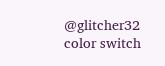@glitcher32 color switch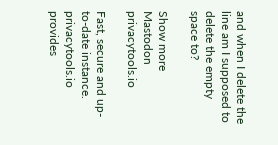and when I delete the line am I supposed to delete the empty space to?

Show more
Mastodon  privacytools.io

Fast, secure and up-to-date instance. privacytools.io provides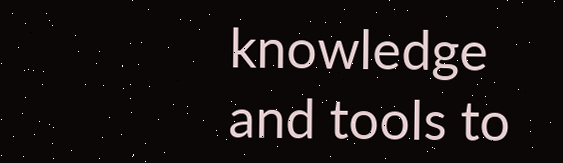knowledge and tools to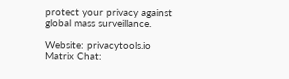protect your privacy against global mass surveillance.

Website: privacytools.io
Matrix Chat: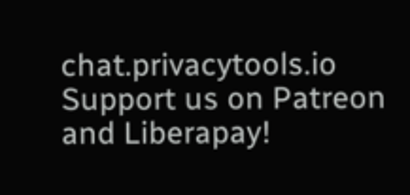chat.privacytools.io
Support us on Patreon and Liberapay!